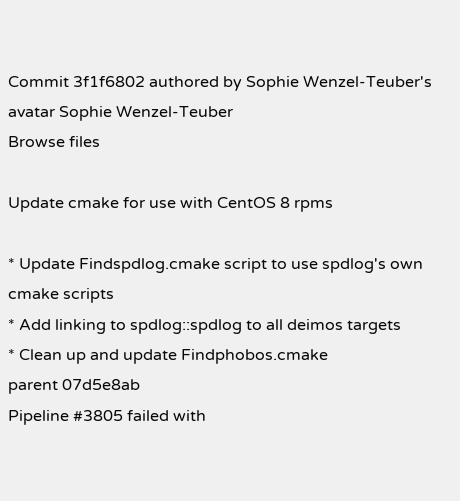Commit 3f1f6802 authored by Sophie Wenzel-Teuber's avatar Sophie Wenzel-Teuber
Browse files

Update cmake for use with CentOS 8 rpms

* Update Findspdlog.cmake script to use spdlog's own cmake scripts
* Add linking to spdlog::spdlog to all deimos targets
* Clean up and update Findphobos.cmake
parent 07d5e8ab
Pipeline #3805 failed with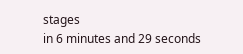stages
in 6 minutes and 29 seconds